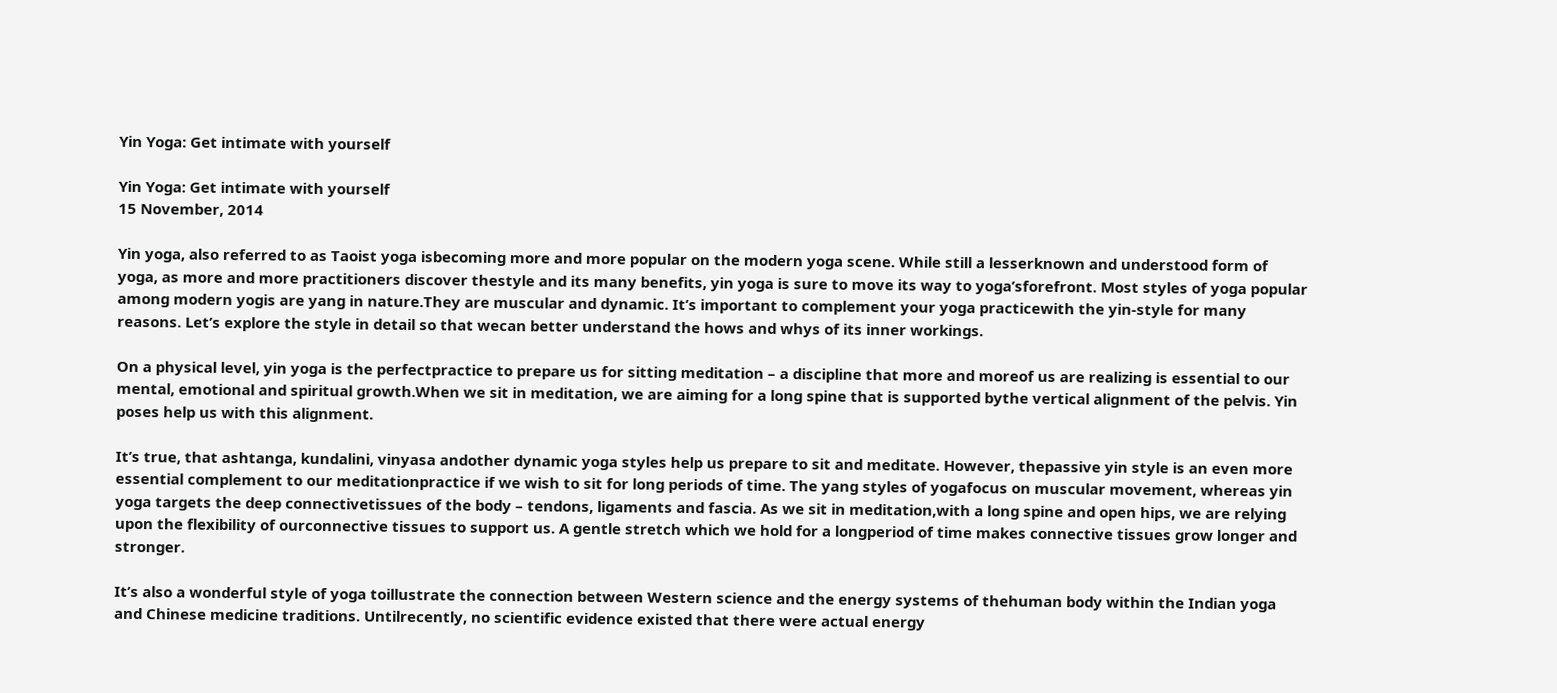Yin Yoga: Get intimate with yourself

Yin Yoga: Get intimate with yourself
15 November, 2014

Yin yoga, also referred to as Taoist yoga isbecoming more and more popular on the modern yoga scene. While still a lesserknown and understood form of yoga, as more and more practitioners discover thestyle and its many benefits, yin yoga is sure to move its way to yoga’sforefront. Most styles of yoga popular among modern yogis are yang in nature.They are muscular and dynamic. It’s important to complement your yoga practicewith the yin-style for many reasons. Let’s explore the style in detail so that wecan better understand the hows and whys of its inner workings.

On a physical level, yin yoga is the perfectpractice to prepare us for sitting meditation – a discipline that more and moreof us are realizing is essential to our mental, emotional and spiritual growth.When we sit in meditation, we are aiming for a long spine that is supported bythe vertical alignment of the pelvis. Yin poses help us with this alignment.

It’s true, that ashtanga, kundalini, vinyasa andother dynamic yoga styles help us prepare to sit and meditate. However, thepassive yin style is an even more essential complement to our meditationpractice if we wish to sit for long periods of time. The yang styles of yogafocus on muscular movement, whereas yin yoga targets the deep connectivetissues of the body – tendons, ligaments and fascia. As we sit in meditation,with a long spine and open hips, we are relying upon the flexibility of ourconnective tissues to support us. A gentle stretch which we hold for a longperiod of time makes connective tissues grow longer and stronger.

It’s also a wonderful style of yoga toillustrate the connection between Western science and the energy systems of thehuman body within the Indian yoga and Chinese medicine traditions. Untilrecently, no scientific evidence existed that there were actual energy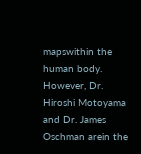mapswithin the human body. However, Dr. Hiroshi Motoyama and Dr. James Oschman arein the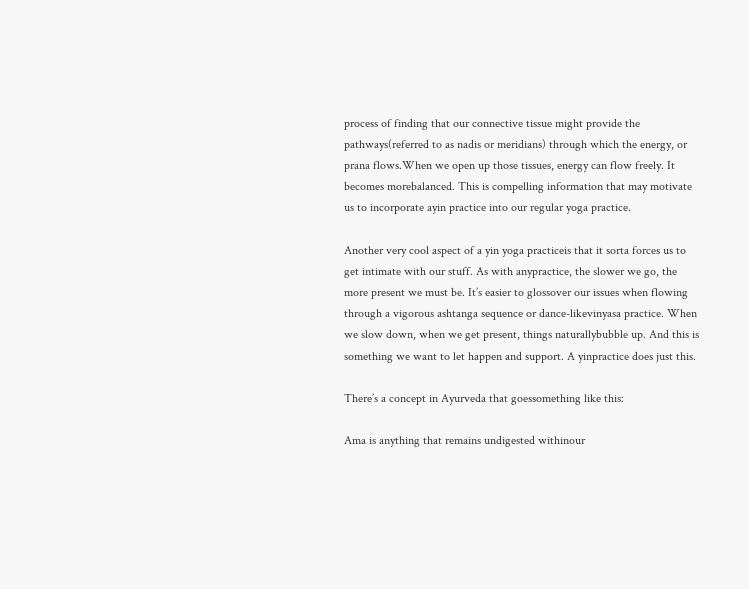process of finding that our connective tissue might provide the pathways(referred to as nadis or meridians) through which the energy, or prana flows.When we open up those tissues, energy can flow freely. It becomes morebalanced. This is compelling information that may motivate us to incorporate ayin practice into our regular yoga practice.

Another very cool aspect of a yin yoga practiceis that it sorta forces us to get intimate with our stuff. As with anypractice, the slower we go, the more present we must be. It’s easier to glossover our issues when flowing through a vigorous ashtanga sequence or dance-likevinyasa practice. When we slow down, when we get present, things naturallybubble up. And this is something we want to let happen and support. A yinpractice does just this.

There’s a concept in Ayurveda that goessomething like this:

Ama is anything that remains undigested withinour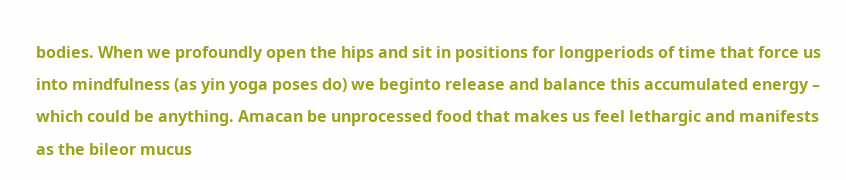bodies. When we profoundly open the hips and sit in positions for longperiods of time that force us into mindfulness (as yin yoga poses do) we beginto release and balance this accumulated energy – which could be anything. Amacan be unprocessed food that makes us feel lethargic and manifests as the bileor mucus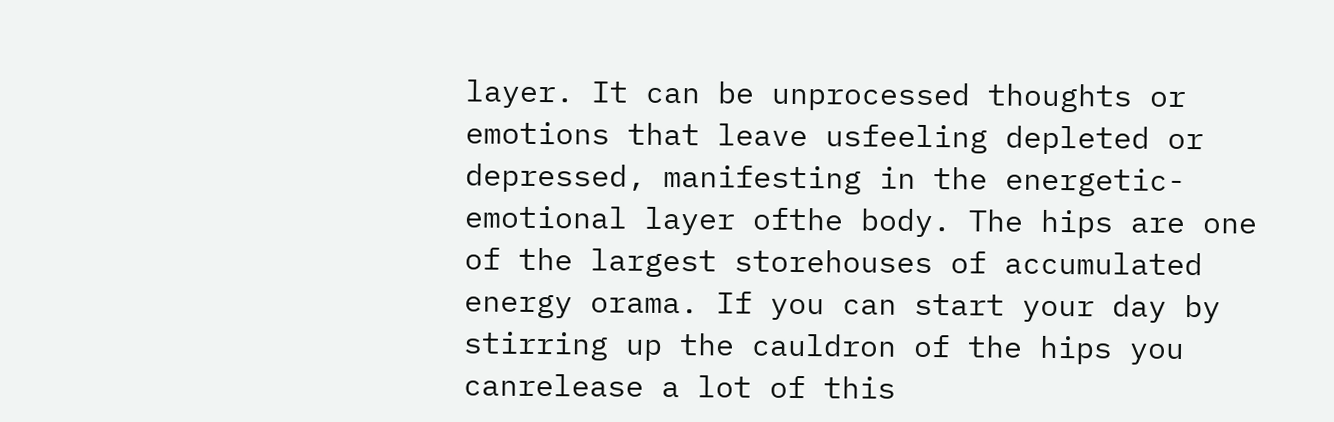layer. It can be unprocessed thoughts or emotions that leave usfeeling depleted or depressed, manifesting in the energetic-emotional layer ofthe body. The hips are one of the largest storehouses of accumulated energy orama. If you can start your day by stirring up the cauldron of the hips you canrelease a lot of this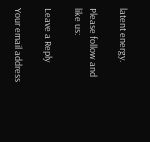latent energy.

Please follow and like us:

Leave a Reply

Your email address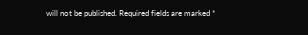will not be published. Required fields are marked *